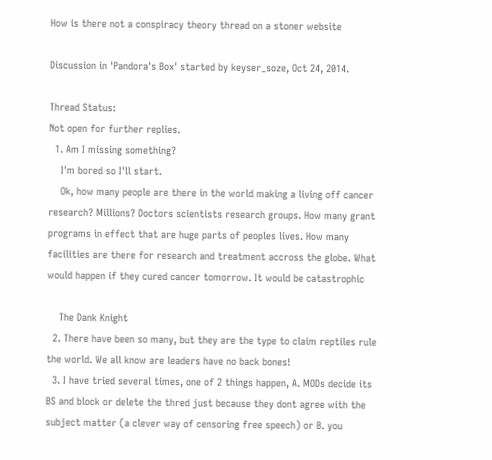How is there not a conspiracy theory thread on a stoner website

Discussion in 'Pandora's Box' started by keyser_soze, Oct 24, 2014.

Thread Status:
Not open for further replies.
  1. Am I missing something?
    I'm bored so I'll start.
    Ok, how many people are there in the world making a living off cancer research? Millions? Doctors scientists research groups. How many grant programs in effect that are huge parts of peoples lives. How many facilities are there for research and treatment accross the globe. What would happen if they cured cancer tomorrow. It would be catastrophic

    The Dank Knight
  2. There have been so many, but they are the type to claim reptiles rule the world. We all know are leaders have no back bones!
  3. I have tried several times, one of 2 things happen, A. MODs decide its BS and block or delete the thred just because they dont agree with the subject matter (a clever way of censoring free speech) or B. you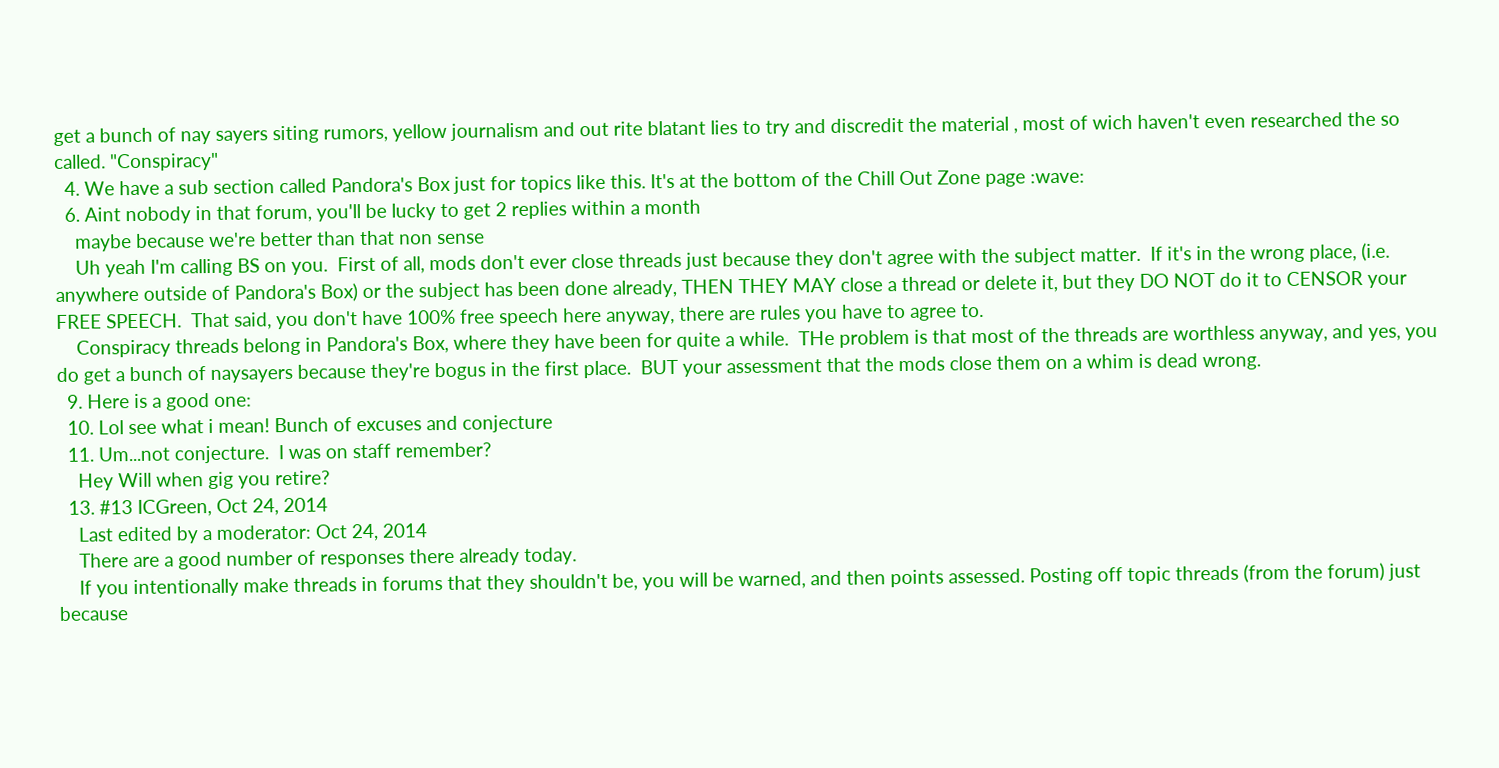get a bunch of nay sayers siting rumors, yellow journalism and out rite blatant lies to try and discredit the material , most of wich haven't even researched the so called. "Conspiracy"
  4. We have a sub section called Pandora's Box just for topics like this. It's at the bottom of the Chill Out Zone page :wave:
  6. Aint nobody in that forum, you'll be lucky to get 2 replies within a month
    maybe because we're better than that non sense
    Uh yeah I'm calling BS on you.  First of all, mods don't ever close threads just because they don't agree with the subject matter.  If it's in the wrong place, (i.e. anywhere outside of Pandora's Box) or the subject has been done already, THEN THEY MAY close a thread or delete it, but they DO NOT do it to CENSOR your FREE SPEECH.  That said, you don't have 100% free speech here anyway, there are rules you have to agree to.
    Conspiracy threads belong in Pandora's Box, where they have been for quite a while.  THe problem is that most of the threads are worthless anyway, and yes, you do get a bunch of naysayers because they're bogus in the first place.  BUT your assessment that the mods close them on a whim is dead wrong.
  9. Here is a good one:
  10. Lol see what i mean! Bunch of excuses and conjecture
  11. Um...not conjecture.  I was on staff remember?
    Hey Will when gig you retire?
  13. #13 ICGreen, Oct 24, 2014
    Last edited by a moderator: Oct 24, 2014
    There are a good number of responses there already today.
    If you intentionally make threads in forums that they shouldn't be, you will be warned, and then points assessed. Posting off topic threads (from the forum) just because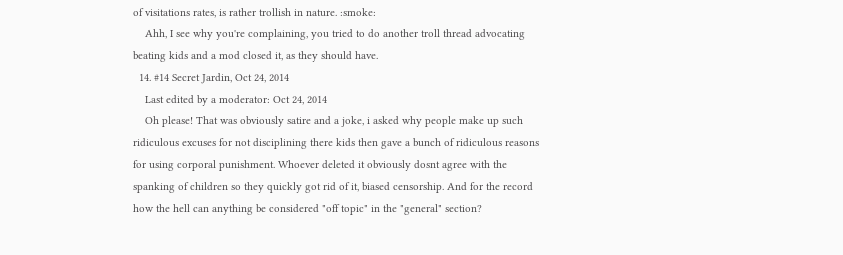of visitations rates, is rather trollish in nature. :smoke:
    Ahh, I see why you're complaining, you tried to do another troll thread advocating beating kids and a mod closed it, as they should have.
  14. #14 Secret Jardin, Oct 24, 2014
    Last edited by a moderator: Oct 24, 2014
    Oh please! That was obviously satire and a joke, i asked why people make up such ridiculous excuses for not disciplining there kids then gave a bunch of ridiculous reasons for using corporal punishment. Whoever deleted it obviously dosnt agree with the spanking of children so they quickly got rid of it, biased censorship. And for the record how the hell can anything be considered "off topic" in the "general" section?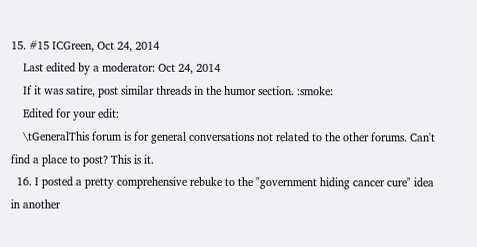15. #15 ICGreen, Oct 24, 2014
    Last edited by a moderator: Oct 24, 2014
    If it was satire, post similar threads in the humor section. :smoke:
    Edited for your edit:
    \tGeneralThis forum is for general conversations not related to the other forums. Can't find a place to post? This is it.
  16. I posted a pretty comprehensive rebuke to the "government hiding cancer cure" idea in another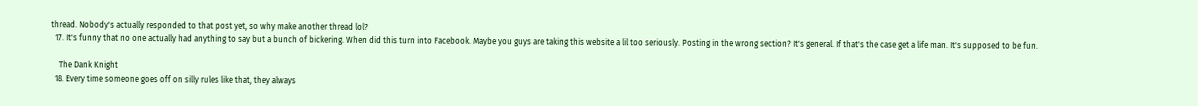thread. Nobody's actually responded to that post yet, so why make another thread lol?
  17. It's funny that no one actually had anything to say but a bunch of bickering. When did this turn into Facebook. Maybe you guys are taking this website a lil too seriously. Posting in the wrong section? It's general. If that's the case get a life man. It's supposed to be fun.

    The Dank Knight
  18. Every time someone goes off on silly rules like that, they always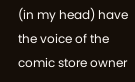(in my head) have the voice of the comic store owner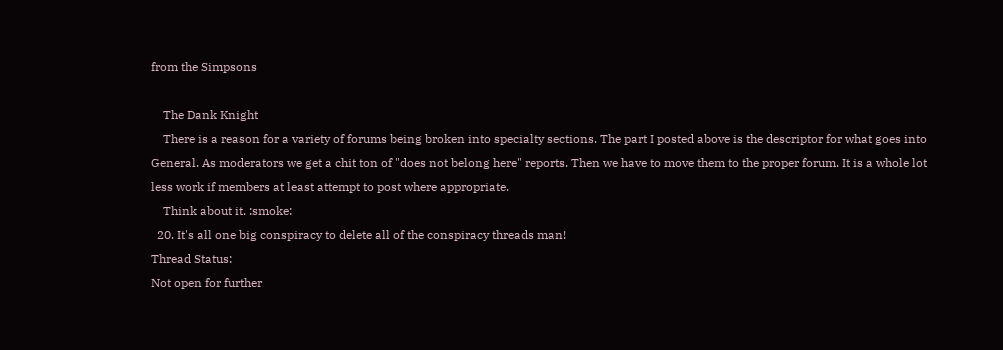from the Simpsons

    The Dank Knight
    There is a reason for a variety of forums being broken into specialty sections. The part I posted above is the descriptor for what goes into General. As moderators we get a chit ton of "does not belong here" reports. Then we have to move them to the proper forum. It is a whole lot less work if members at least attempt to post where appropriate.
    Think about it. :smoke:
  20. It's all one big conspiracy to delete all of the conspiracy threads man!
Thread Status:
Not open for further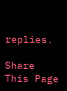replies.

Share This Page